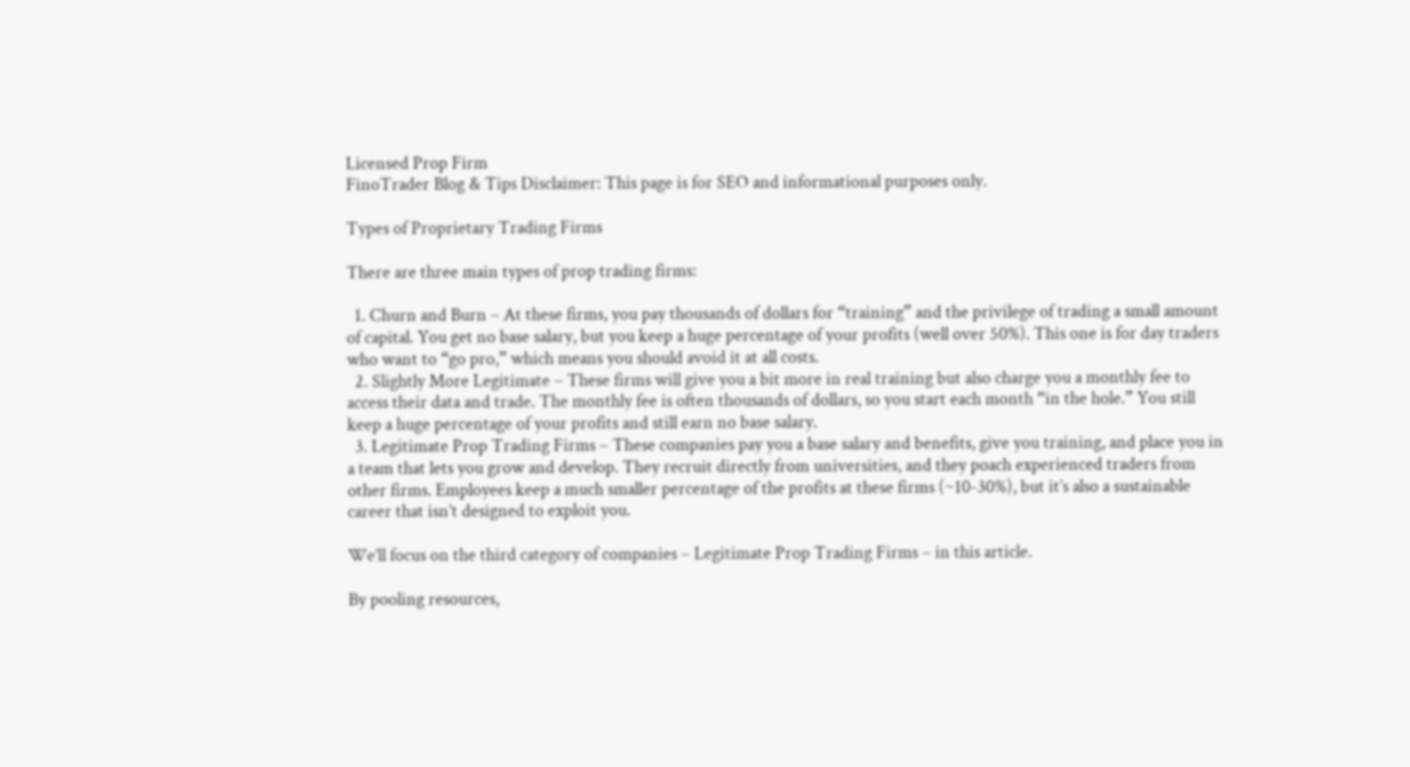Licensed Prop Firm
FinoTrader Blog & Tips Disclaimer: This page is for SEO and informational purposes only.

Types of Proprietary Trading Firms

There are three main types of prop trading firms:

  1. Churn and Burn – At these firms, you pay thousands of dollars for “training” and the privilege of trading a small amount of capital. You get no base salary, but you keep a huge percentage of your profits (well over 50%). This one is for day traders who want to “go pro,” which means you should avoid it at all costs.
  2. Slightly More Legitimate – These firms will give you a bit more in real training but also charge you a monthly fee to access their data and trade. The monthly fee is often thousands of dollars, so you start each month “in the hole.” You still keep a huge percentage of your profits and still earn no base salary.
  3. Legitimate Prop Trading Firms – These companies pay you a base salary and benefits, give you training, and place you in a team that lets you grow and develop. They recruit directly from universities, and they poach experienced traders from other firms. Employees keep a much smaller percentage of the profits at these firms (~10-30%), but it’s also a sustainable career that isn’t designed to exploit you.

We’ll focus on the third category of companies – Legitimate Prop Trading Firms – in this article.

By pooling resources,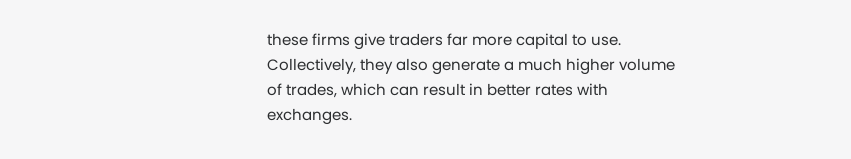these firms give traders far more capital to use. Collectively, they also generate a much higher volume of trades, which can result in better rates with exchanges.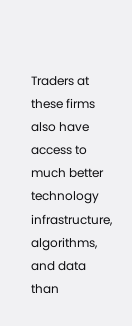Traders at these firms also have access to much better technology infrastructure, algorithms, and data than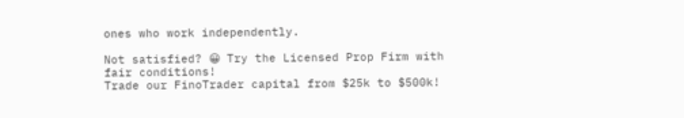ones who work independently.

Not satisfied? 😀 Try the Licensed Prop Firm with
fair conditions!
Trade our FinoTrader capital from $25k to $500k!